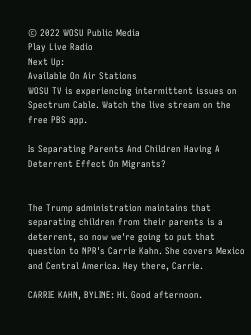© 2022 WOSU Public Media
Play Live Radio
Next Up:
Available On Air Stations
WOSU TV is experiencing intermittent issues on Spectrum Cable. Watch the live stream on the free PBS app.

Is Separating Parents And Children Having A Deterrent Effect On Migrants?


The Trump administration maintains that separating children from their parents is a deterrent, so now we're going to put that question to NPR's Carrie Kahn. She covers Mexico and Central America. Hey there, Carrie.

CARRIE KAHN, BYLINE: Hi. Good afternoon.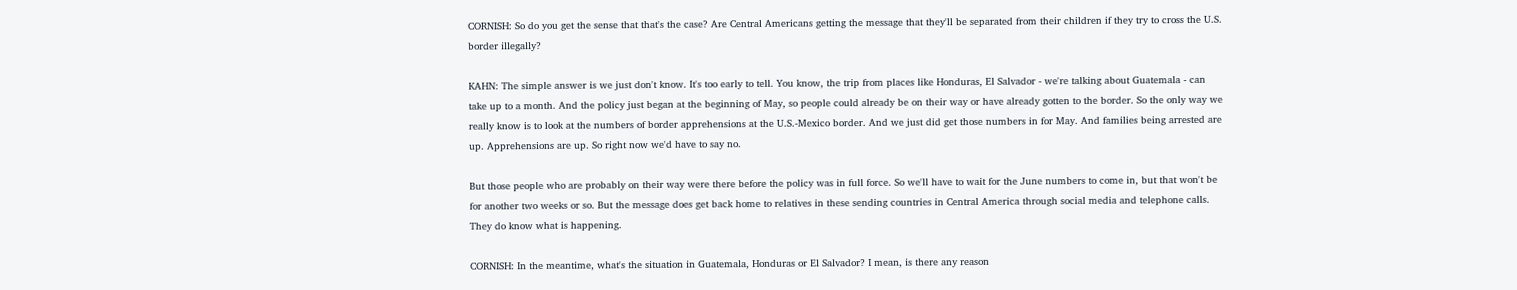CORNISH: So do you get the sense that that's the case? Are Central Americans getting the message that they'll be separated from their children if they try to cross the U.S. border illegally?

KAHN: The simple answer is we just don't know. It's too early to tell. You know, the trip from places like Honduras, El Salvador - we're talking about Guatemala - can take up to a month. And the policy just began at the beginning of May, so people could already be on their way or have already gotten to the border. So the only way we really know is to look at the numbers of border apprehensions at the U.S.-Mexico border. And we just did get those numbers in for May. And families being arrested are up. Apprehensions are up. So right now we'd have to say no.

But those people who are probably on their way were there before the policy was in full force. So we'll have to wait for the June numbers to come in, but that won't be for another two weeks or so. But the message does get back home to relatives in these sending countries in Central America through social media and telephone calls. They do know what is happening.

CORNISH: In the meantime, what's the situation in Guatemala, Honduras or El Salvador? I mean, is there any reason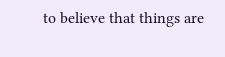to believe that things are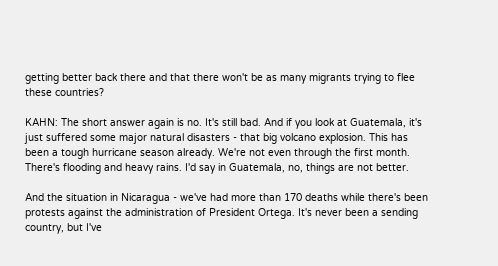getting better back there and that there won't be as many migrants trying to flee these countries?

KAHN: The short answer again is no. It's still bad. And if you look at Guatemala, it's just suffered some major natural disasters - that big volcano explosion. This has been a tough hurricane season already. We're not even through the first month. There's flooding and heavy rains. I'd say in Guatemala, no, things are not better.

And the situation in Nicaragua - we've had more than 170 deaths while there's been protests against the administration of President Ortega. It's never been a sending country, but I've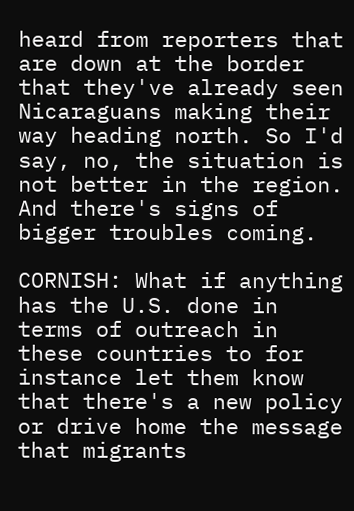heard from reporters that are down at the border that they've already seen Nicaraguans making their way heading north. So I'd say, no, the situation is not better in the region. And there's signs of bigger troubles coming.

CORNISH: What if anything has the U.S. done in terms of outreach in these countries to for instance let them know that there's a new policy or drive home the message that migrants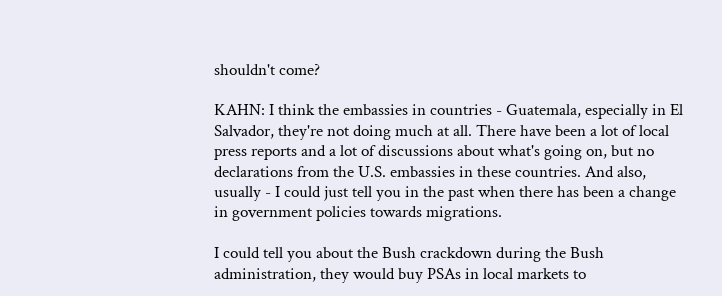shouldn't come?

KAHN: I think the embassies in countries - Guatemala, especially in El Salvador, they're not doing much at all. There have been a lot of local press reports and a lot of discussions about what's going on, but no declarations from the U.S. embassies in these countries. And also, usually - I could just tell you in the past when there has been a change in government policies towards migrations.

I could tell you about the Bush crackdown during the Bush administration, they would buy PSAs in local markets to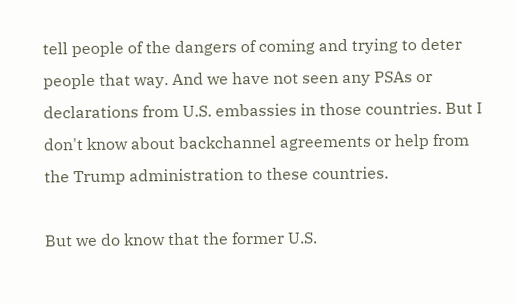tell people of the dangers of coming and trying to deter people that way. And we have not seen any PSAs or declarations from U.S. embassies in those countries. But I don't know about backchannel agreements or help from the Trump administration to these countries.

But we do know that the former U.S.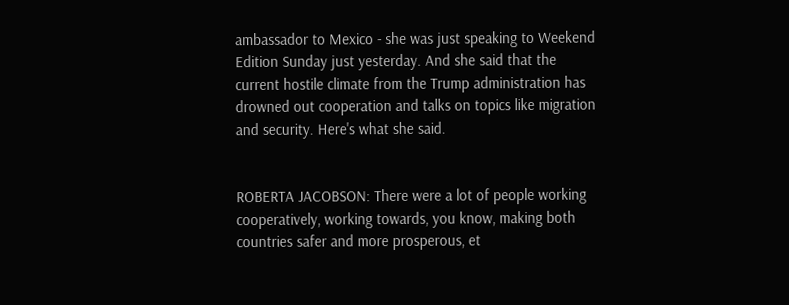ambassador to Mexico - she was just speaking to Weekend Edition Sunday just yesterday. And she said that the current hostile climate from the Trump administration has drowned out cooperation and talks on topics like migration and security. Here's what she said.


ROBERTA JACOBSON: There were a lot of people working cooperatively, working towards, you know, making both countries safer and more prosperous, et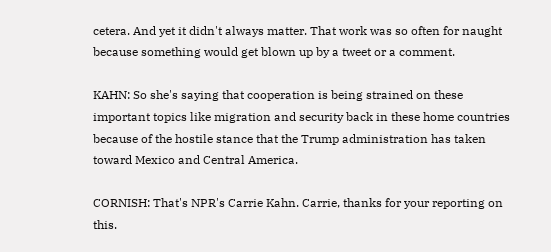cetera. And yet it didn't always matter. That work was so often for naught because something would get blown up by a tweet or a comment.

KAHN: So she's saying that cooperation is being strained on these important topics like migration and security back in these home countries because of the hostile stance that the Trump administration has taken toward Mexico and Central America.

CORNISH: That's NPR's Carrie Kahn. Carrie, thanks for your reporting on this.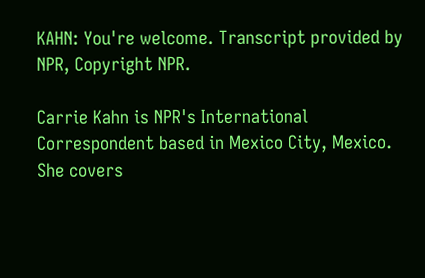KAHN: You're welcome. Transcript provided by NPR, Copyright NPR.

Carrie Kahn is NPR's International Correspondent based in Mexico City, Mexico. She covers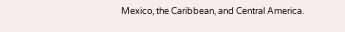Mexico, the Caribbean, and Central America.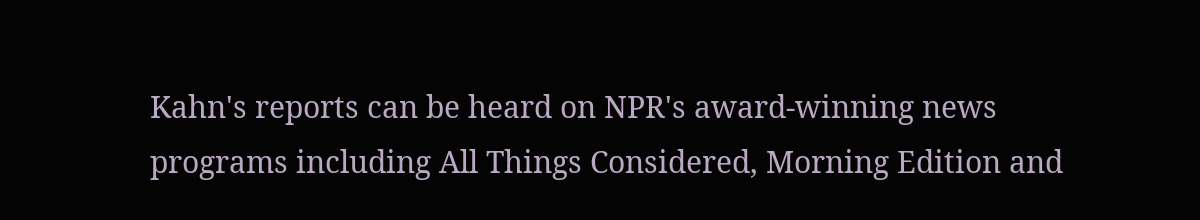Kahn's reports can be heard on NPR's award-winning news programs including All Things Considered, Morning Edition and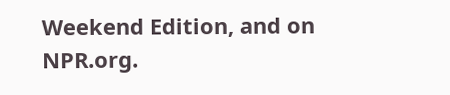Weekend Edition, and on NPR.org.